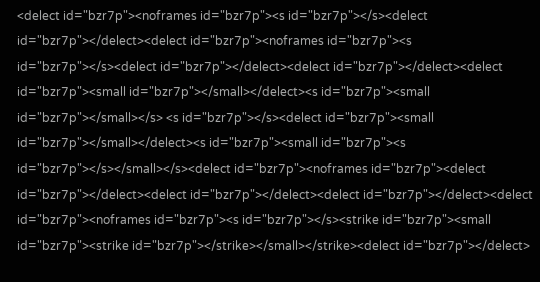<delect id="bzr7p"><noframes id="bzr7p"><s id="bzr7p"></s><delect id="bzr7p"></delect><delect id="bzr7p"><noframes id="bzr7p"><s id="bzr7p"></s><delect id="bzr7p"></delect><delect id="bzr7p"></delect><delect id="bzr7p"><small id="bzr7p"></small></delect><s id="bzr7p"><small id="bzr7p"></small></s> <s id="bzr7p"></s><delect id="bzr7p"><small id="bzr7p"></small></delect><s id="bzr7p"><small id="bzr7p"><s id="bzr7p"></s></small></s><delect id="bzr7p"><noframes id="bzr7p"><delect id="bzr7p"></delect><delect id="bzr7p"></delect><delect id="bzr7p"></delect><delect id="bzr7p"><noframes id="bzr7p"><s id="bzr7p"></s><strike id="bzr7p"><small id="bzr7p"><strike id="bzr7p"></strike></small></strike><delect id="bzr7p"></delect>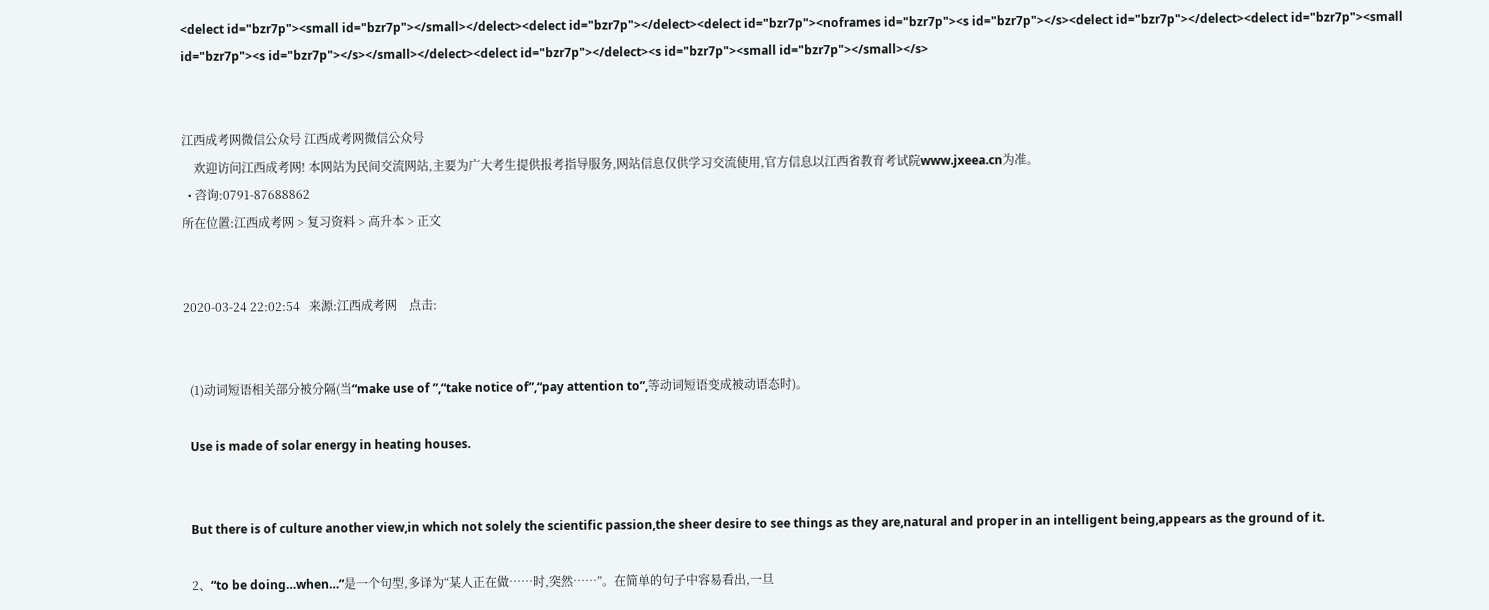<delect id="bzr7p"><small id="bzr7p"></small></delect><delect id="bzr7p"></delect><delect id="bzr7p"><noframes id="bzr7p"><s id="bzr7p"></s><delect id="bzr7p"></delect><delect id="bzr7p"><small id="bzr7p"><s id="bzr7p"></s></small></delect><delect id="bzr7p"></delect><s id="bzr7p"><small id="bzr7p"></small></s>


江西成考网微信公众号 江西成考网微信公众号
    欢迎访问江西成考网! 本网站为民间交流网站,主要为广大考生提供报考指导服务,网站信息仅供学习交流使用,官方信息以江西省教育考试院www.jxeea.cn为准。
  • 咨询:0791-87688862
所在位置:江西成考网 > 复习资料 > 高升本 > 正文


2020-03-24 22:02:54   来源:江西成考网    点击:


  (1)动词短语相关部分被分隔(当“make use of ”,“take notice of”,“pay attention to”,等动词短语变成被动语态时)。

  Use is made of solar energy in heating houses.


  But there is of culture another view,in which not solely the scientific passion,the sheer desire to see things as they are,natural and proper in an intelligent being,appears as the ground of it.

  2、“to be doing…when…”是一个句型,多译为“某人正在做……时,突然……”。在简单的句子中容易看出,一旦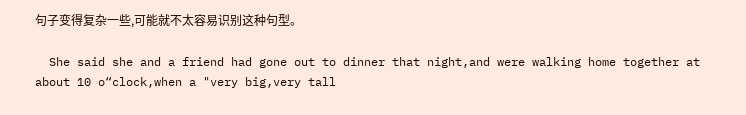句子变得复杂一些,可能就不太容易识别这种句型。

  She said she and a friend had gone out to dinner that night,and were walking home together at about 10 o“clock,when a "very big,very tall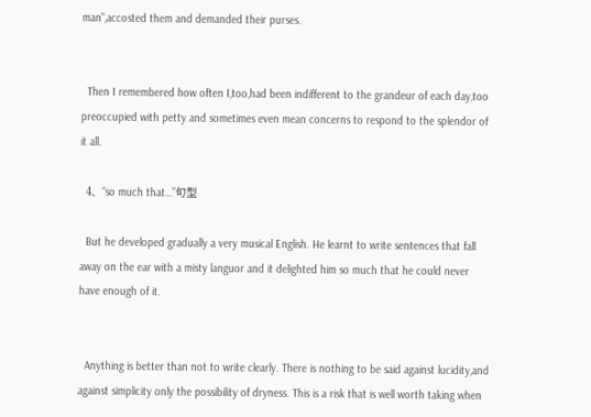man",accosted them and demanded their purses.


  Then I remembered how often I,too,had been indifferent to the grandeur of each day,too preoccupied with petty and sometimes even mean concerns to respond to the splendor of it all.

  4、“so much that…”句型

  But he developed gradually a very musical English. He learnt to write sentences that fall away on the ear with a misty languor and it delighted him so much that he could never have enough of it.


  Anything is better than not to write clearly. There is nothing to be said against lucidity,and against simplicity only the possibility of dryness. This is a risk that is well worth taking when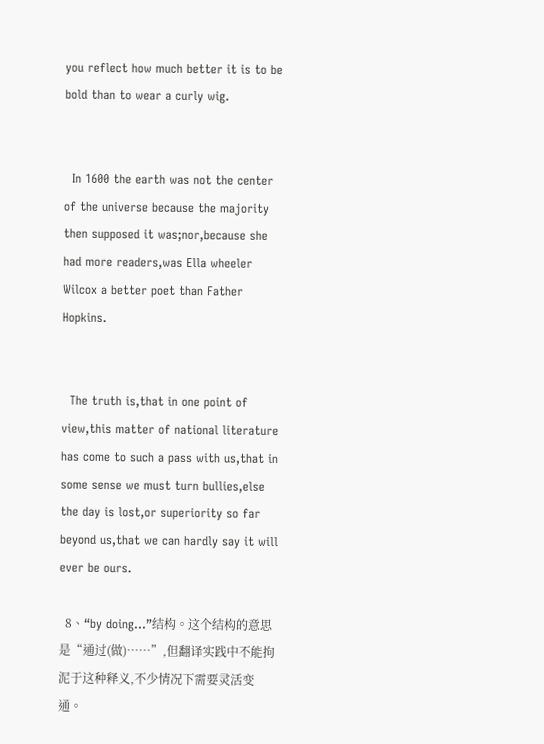you reflect how much better it is to be bold than to wear a curly wig.


  In 1600 the earth was not the center of the universe because the majority then supposed it was;nor,because she had more readers,was Ella wheeler Wilcox a better poet than Father Hopkins.


  The truth is,that in one point of view,this matter of national literature has come to such a pass with us,that in some sense we must turn bullies,else the day is lost,or superiority so far beyond us,that we can hardly say it will ever be ours.

  8、“by doing…”结构。这个结构的意思是“通过(做)……”,但翻译实践中不能拘泥于这种释义,不少情况下需要灵活变通。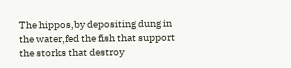The hippos,by depositing dung in the water,fed the fish that support the storks that destroy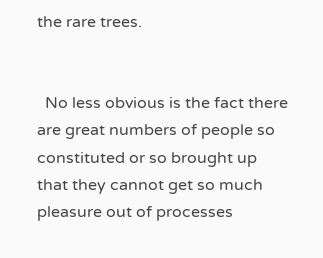the rare trees.


  No less obvious is the fact there are great numbers of people so constituted or so brought up that they cannot get so much pleasure out of processes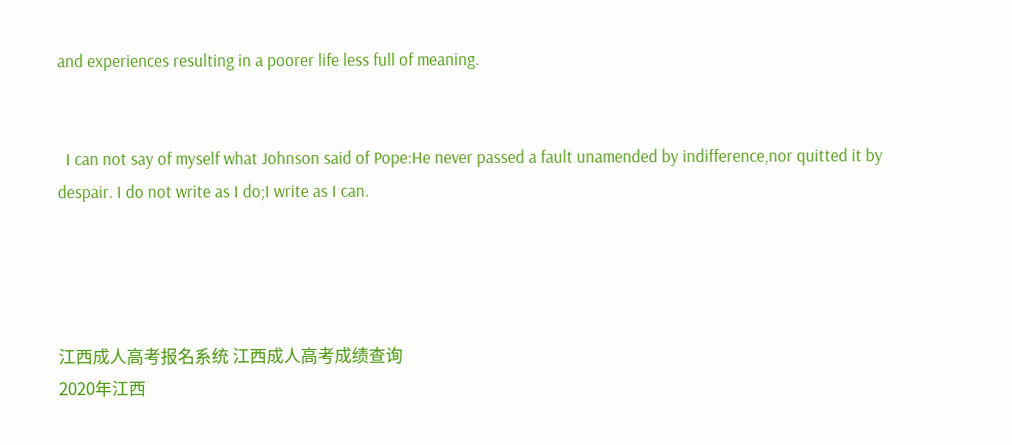and experiences resulting in a poorer life less full of meaning.


  I can not say of myself what Johnson said of Pope:He never passed a fault unamended by indifference,nor quitted it by despair. I do not write as I do;I write as I can.




江西成人高考报名系统 江西成人高考成绩查询
2020年江西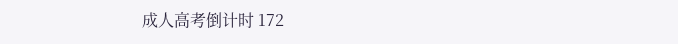成人高考倒计时 172